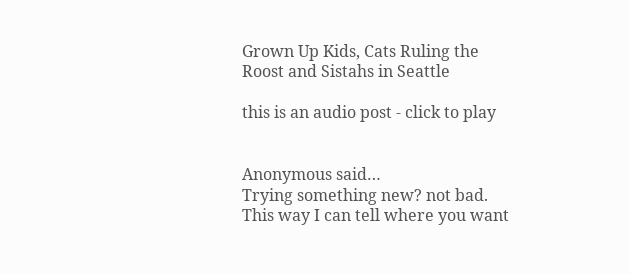Grown Up Kids, Cats Ruling the Roost and Sistahs in Seattle

this is an audio post - click to play


Anonymous said…
Trying something new? not bad. This way I can tell where you want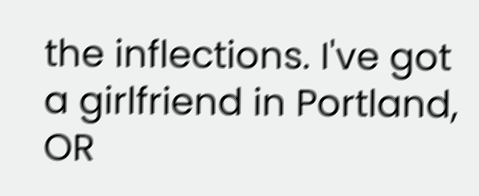the inflections. I've got a girlfriend in Portland, OR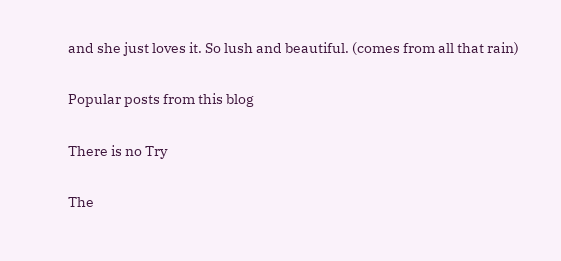and she just loves it. So lush and beautiful. (comes from all that rain)

Popular posts from this blog

There is no Try

The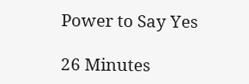Power to Say Yes

26 Minutes